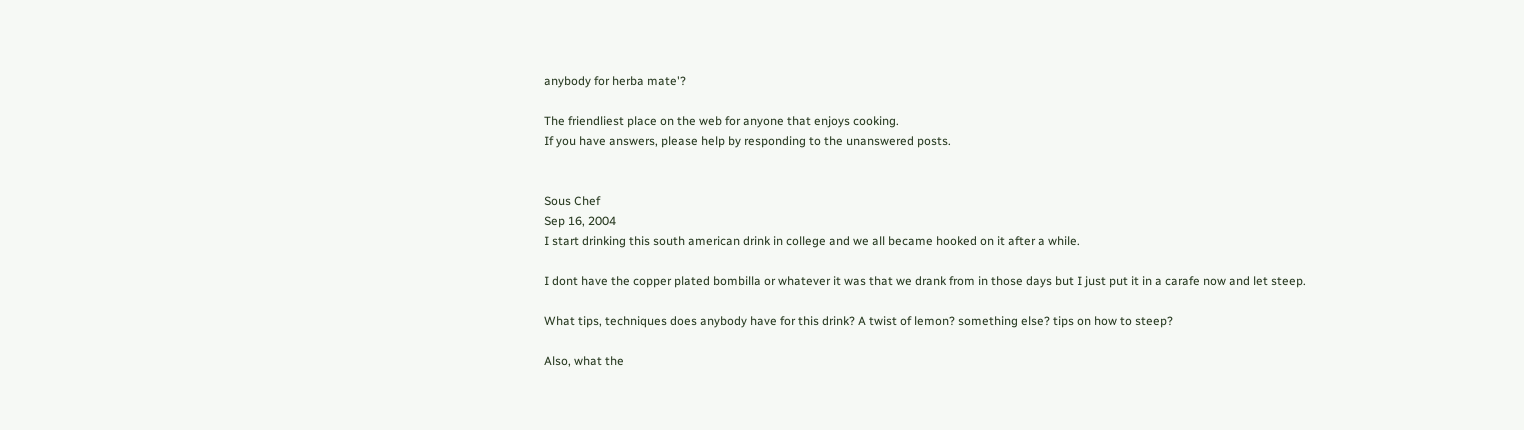anybody for herba mate'?

The friendliest place on the web for anyone that enjoys cooking.
If you have answers, please help by responding to the unanswered posts.


Sous Chef
Sep 16, 2004
I start drinking this south american drink in college and we all became hooked on it after a while.

I dont have the copper plated bombilla or whatever it was that we drank from in those days but I just put it in a carafe now and let steep.

What tips, techniques does anybody have for this drink? A twist of lemon? something else? tips on how to steep?

Also, what the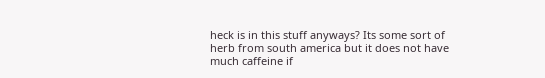heck is in this stuff anyways? Its some sort of herb from south america but it does not have much caffeine if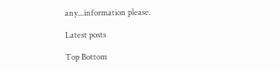any...information please.

Latest posts

Top Bottom